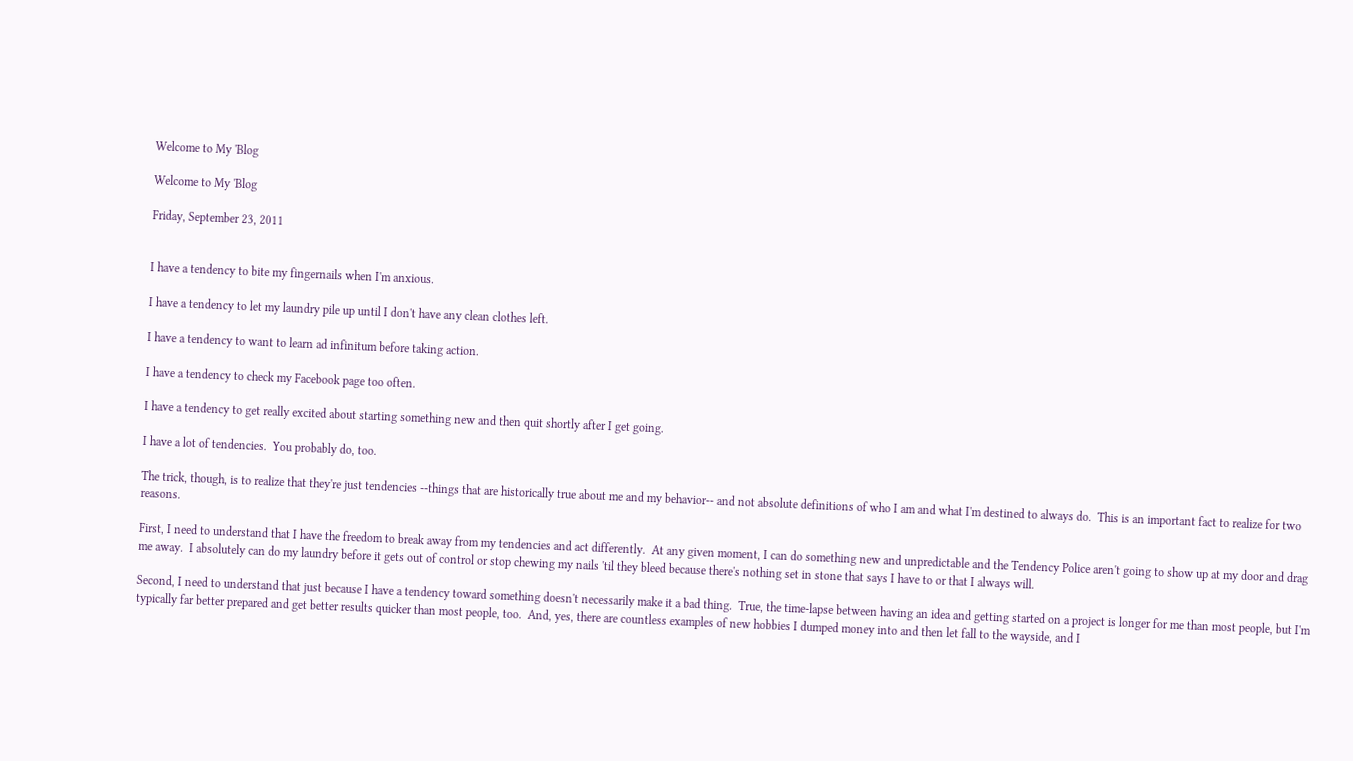Welcome to My 'Blog

Welcome to My 'Blog

Friday, September 23, 2011


I have a tendency to bite my fingernails when I'm anxious.

I have a tendency to let my laundry pile up until I don't have any clean clothes left.

I have a tendency to want to learn ad infinitum before taking action.

I have a tendency to check my Facebook page too often.

I have a tendency to get really excited about starting something new and then quit shortly after I get going.

I have a lot of tendencies.  You probably do, too.

The trick, though, is to realize that they're just tendencies --things that are historically true about me and my behavior-- and not absolute definitions of who I am and what I'm destined to always do.  This is an important fact to realize for two reasons.

First, I need to understand that I have the freedom to break away from my tendencies and act differently.  At any given moment, I can do something new and unpredictable and the Tendency Police aren't going to show up at my door and drag me away.  I absolutely can do my laundry before it gets out of control or stop chewing my nails 'til they bleed because there's nothing set in stone that says I have to or that I always will.

Second, I need to understand that just because I have a tendency toward something doesn't necessarily make it a bad thing.  True, the time-lapse between having an idea and getting started on a project is longer for me than most people, but I'm typically far better prepared and get better results quicker than most people, too.  And, yes, there are countless examples of new hobbies I dumped money into and then let fall to the wayside, and I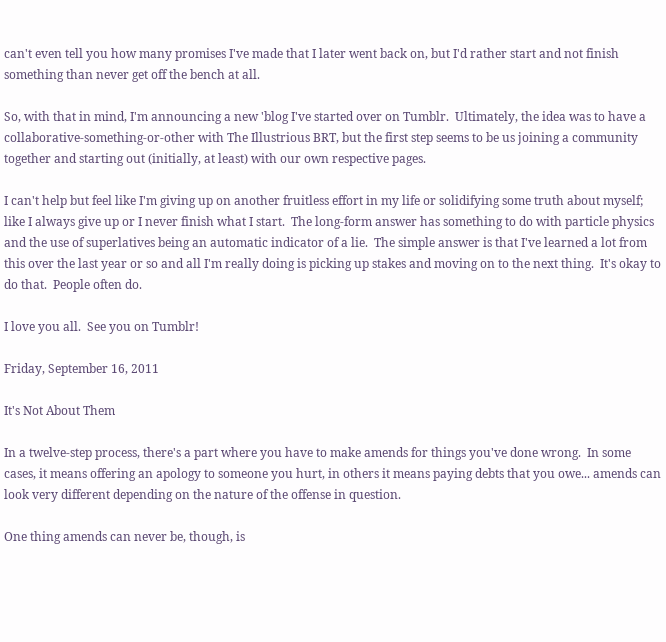can't even tell you how many promises I've made that I later went back on, but I'd rather start and not finish something than never get off the bench at all.

So, with that in mind, I'm announcing a new 'blog I've started over on Tumblr.  Ultimately, the idea was to have a collaborative-something-or-other with The Illustrious BRT, but the first step seems to be us joining a community together and starting out (initially, at least) with our own respective pages.

I can't help but feel like I'm giving up on another fruitless effort in my life or solidifying some truth about myself; like I always give up or I never finish what I start.  The long-form answer has something to do with particle physics and the use of superlatives being an automatic indicator of a lie.  The simple answer is that I've learned a lot from this over the last year or so and all I'm really doing is picking up stakes and moving on to the next thing.  It's okay to do that.  People often do.

I love you all.  See you on Tumblr!

Friday, September 16, 2011

It's Not About Them

In a twelve-step process, there's a part where you have to make amends for things you've done wrong.  In some cases, it means offering an apology to someone you hurt, in others it means paying debts that you owe... amends can look very different depending on the nature of the offense in question.

One thing amends can never be, though, is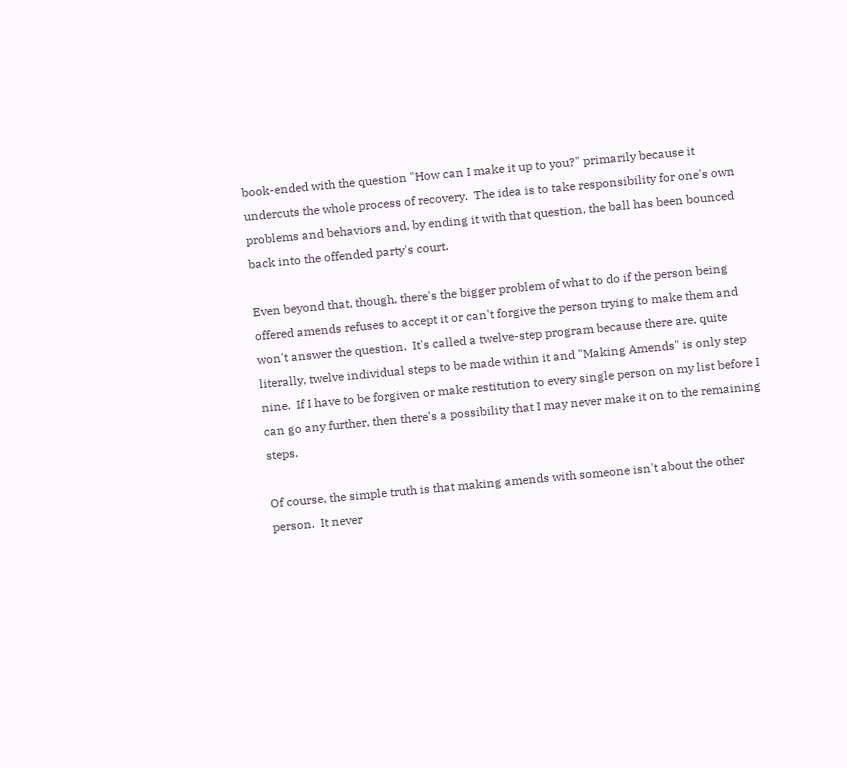book-ended with the question "How can I make it up to you?" primarily because it undercuts the whole process of recovery.  The idea is to take responsibility for one's own problems and behaviors and, by ending it with that question, the ball has been bounced back into the offended party's court.

Even beyond that, though, there's the bigger problem of what to do if the person being offered amends refuses to accept it or can't forgive the person trying to make them and won't answer the question.  It's called a twelve-step program because there are, quite literally, twelve individual steps to be made within it and "Making Amends" is only step nine.  If I have to be forgiven or make restitution to every single person on my list before I can go any further, then there's a possibility that I may never make it on to the remaining steps.

Of course, the simple truth is that making amends with someone isn't about the other person.  It never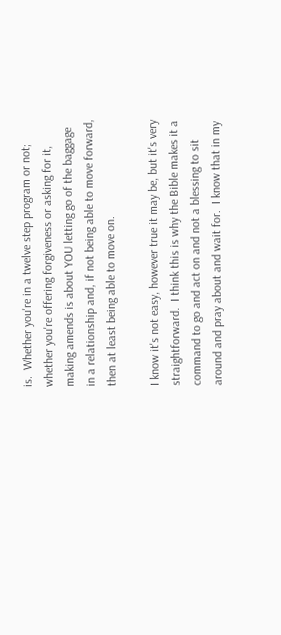is.  Whether you're in a twelve step program or not; whether you're offering forgiveness or asking for it, making amends is about YOU letting go of the baggage in a relationship and, if not being able to move forward, then at least being able to move on.

I know it's not easy, however true it may be, but it's very straightforward.  I think this is why the Bible makes it a command to go and act on and not a blessing to sit around and pray about and wait for.  I know that in my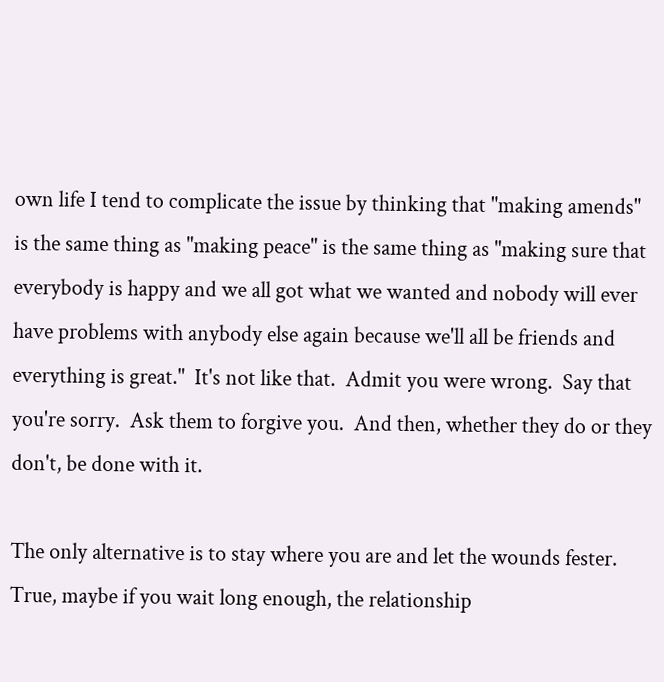own life I tend to complicate the issue by thinking that "making amends" is the same thing as "making peace" is the same thing as "making sure that everybody is happy and we all got what we wanted and nobody will ever have problems with anybody else again because we'll all be friends and everything is great."  It's not like that.  Admit you were wrong.  Say that you're sorry.  Ask them to forgive you.  And then, whether they do or they don't, be done with it.

The only alternative is to stay where you are and let the wounds fester.  True, maybe if you wait long enough, the relationship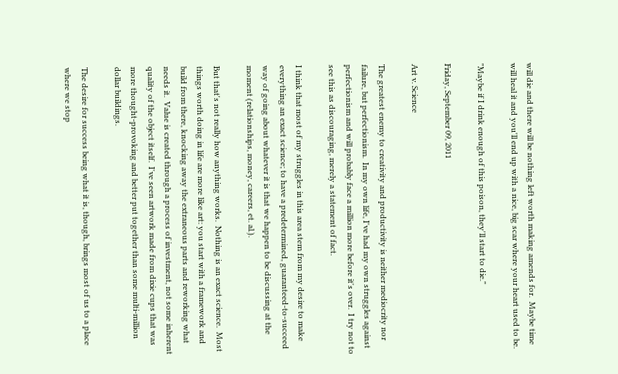will die and there will be nothing left worth making amends for.  Maybe time will heal it and you'll end up with a nice, big scar where your heart used to be.

"Maybe if I drink enough of this poison, they'll start to die."

Friday, September 09, 2011

Art v. Science

The greatest enemy to creativity and productivity is neither mediocrity nor failure, but perfectionism.  In my own life, I've had my own struggles against perfectionism and will probably face a million more before it's over.  I try not to see this as discouraging, merely a statement of fact.

I think that most of my struggles in this area stem from my desire to make everything an exact science; to have a predetermined, guaranteed-to-succeed way of going about whatever it is that we happen to be discussing at the moment (relationships, money, careers, et. al.).

But that's not really how anything works.  Nothing is an exact science.  Most things worth doing in life are more like art: you start with a framework and build from there, knocking away the extraneous parts and reworking what needs it.  Value is created through a process of investment, not some inherent quality of the object itself.  I've seen artwork made from dixie cups that was more thought-provoking and better put together than some multi-million dollar buildings.

The desire for success being what it is, though, brings most of us to a place where we stop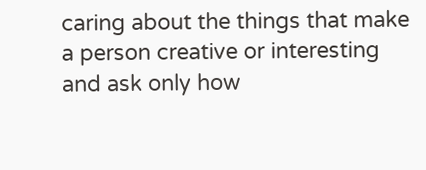caring about the things that make a person creative or interesting and ask only how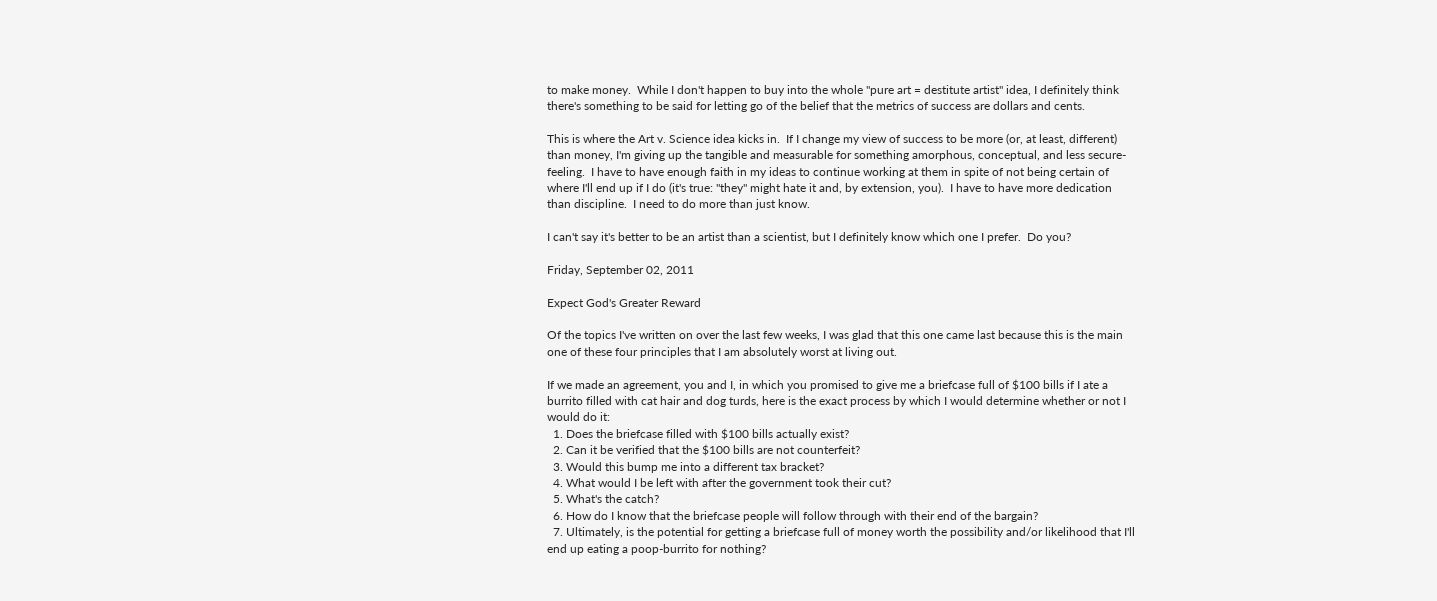to make money.  While I don't happen to buy into the whole "pure art = destitute artist" idea, I definitely think there's something to be said for letting go of the belief that the metrics of success are dollars and cents.

This is where the Art v. Science idea kicks in.  If I change my view of success to be more (or, at least, different) than money, I'm giving up the tangible and measurable for something amorphous, conceptual, and less secure-feeling.  I have to have enough faith in my ideas to continue working at them in spite of not being certain of where I'll end up if I do (it's true: "they" might hate it and, by extension, you).  I have to have more dedication than discipline.  I need to do more than just know.

I can't say it's better to be an artist than a scientist, but I definitely know which one I prefer.  Do you?

Friday, September 02, 2011

Expect God's Greater Reward

Of the topics I've written on over the last few weeks, I was glad that this one came last because this is the main one of these four principles that I am absolutely worst at living out.

If we made an agreement, you and I, in which you promised to give me a briefcase full of $100 bills if I ate a burrito filled with cat hair and dog turds, here is the exact process by which I would determine whether or not I would do it:
  1. Does the briefcase filled with $100 bills actually exist?
  2. Can it be verified that the $100 bills are not counterfeit?
  3. Would this bump me into a different tax bracket?
  4. What would I be left with after the government took their cut?
  5. What's the catch?
  6. How do I know that the briefcase people will follow through with their end of the bargain?
  7. Ultimately, is the potential for getting a briefcase full of money worth the possibility and/or likelihood that I'll end up eating a poop-burrito for nothing?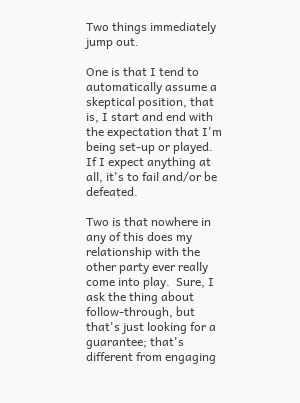Two things immediately jump out.

One is that I tend to automatically assume a skeptical position, that is, I start and end with the expectation that I'm being set-up or played.  If I expect anything at all, it's to fail and/or be defeated.

Two is that nowhere in any of this does my relationship with the other party ever really come into play.  Sure, I ask the thing about follow-through, but that's just looking for a guarantee; that's different from engaging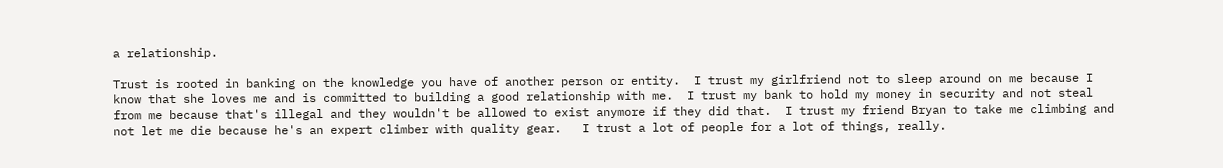a relationship.

Trust is rooted in banking on the knowledge you have of another person or entity.  I trust my girlfriend not to sleep around on me because I know that she loves me and is committed to building a good relationship with me.  I trust my bank to hold my money in security and not steal from me because that's illegal and they wouldn't be allowed to exist anymore if they did that.  I trust my friend Bryan to take me climbing and not let me die because he's an expert climber with quality gear.   I trust a lot of people for a lot of things, really.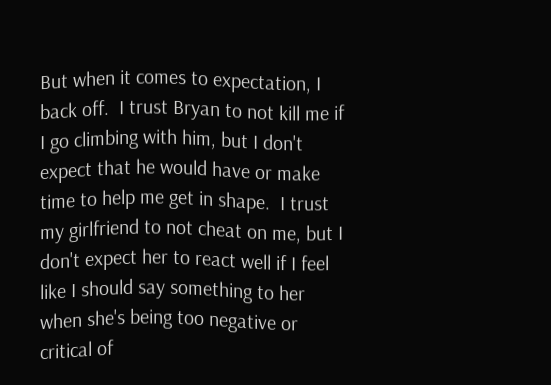But when it comes to expectation, I back off.  I trust Bryan to not kill me if I go climbing with him, but I don't expect that he would have or make time to help me get in shape.  I trust my girlfriend to not cheat on me, but I don't expect her to react well if I feel like I should say something to her when she's being too negative or critical of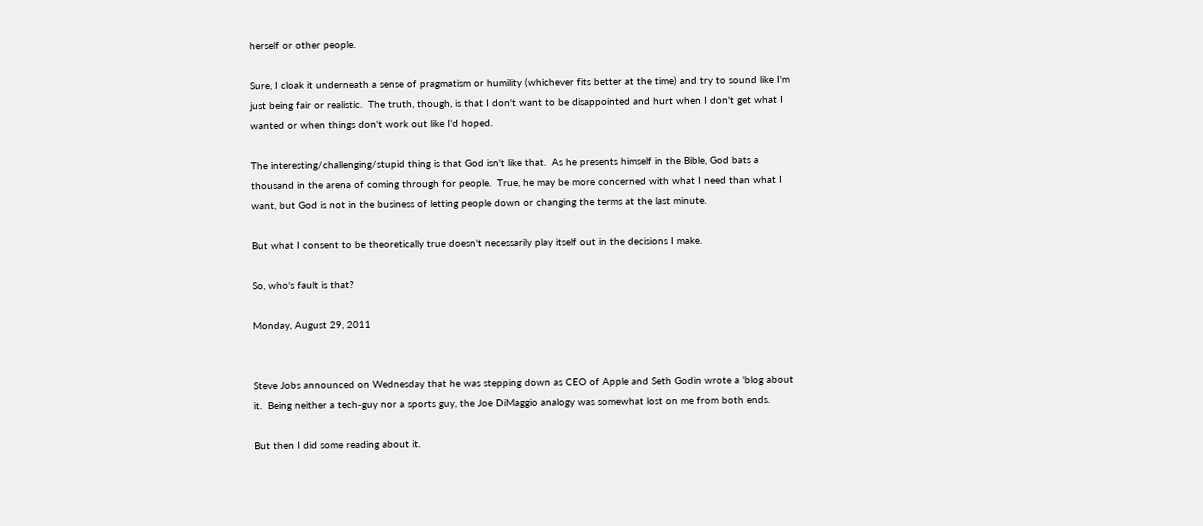herself or other people.

Sure, I cloak it underneath a sense of pragmatism or humility (whichever fits better at the time) and try to sound like I'm just being fair or realistic.  The truth, though, is that I don't want to be disappointed and hurt when I don't get what I wanted or when things don't work out like I'd hoped.

The interesting/challenging/stupid thing is that God isn't like that.  As he presents himself in the Bible, God bats a thousand in the arena of coming through for people.  True, he may be more concerned with what I need than what I want, but God is not in the business of letting people down or changing the terms at the last minute.

But what I consent to be theoretically true doesn't necessarily play itself out in the decisions I make.

So, who's fault is that?

Monday, August 29, 2011


Steve Jobs announced on Wednesday that he was stepping down as CEO of Apple and Seth Godin wrote a 'blog about it.  Being neither a tech-guy nor a sports guy, the Joe DiMaggio analogy was somewhat lost on me from both ends.

But then I did some reading about it.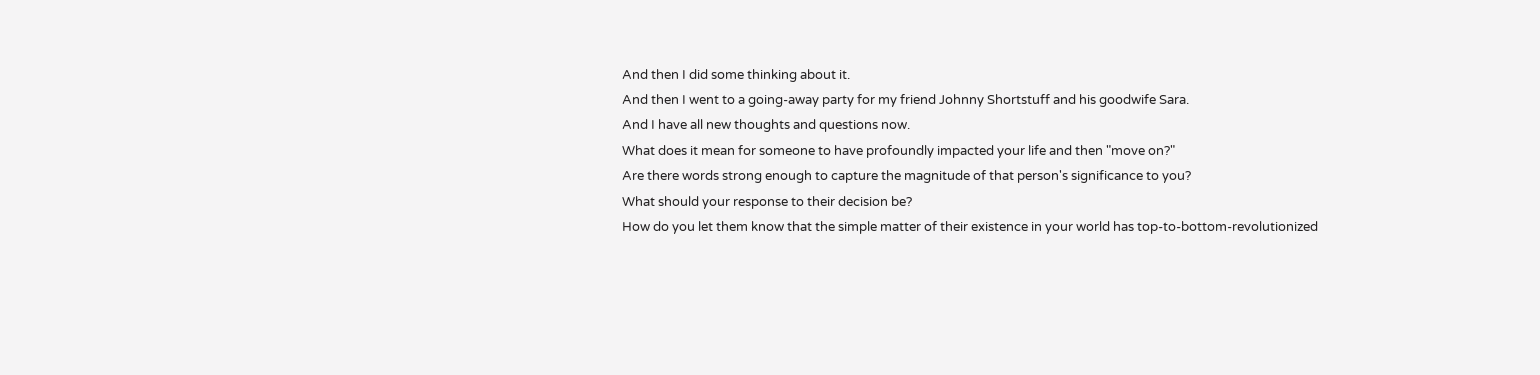And then I did some thinking about it.
And then I went to a going-away party for my friend Johnny Shortstuff and his goodwife Sara.
And I have all new thoughts and questions now.
What does it mean for someone to have profoundly impacted your life and then "move on?"
Are there words strong enough to capture the magnitude of that person's significance to you?
What should your response to their decision be?
How do you let them know that the simple matter of their existence in your world has top-to-bottom-revolutionized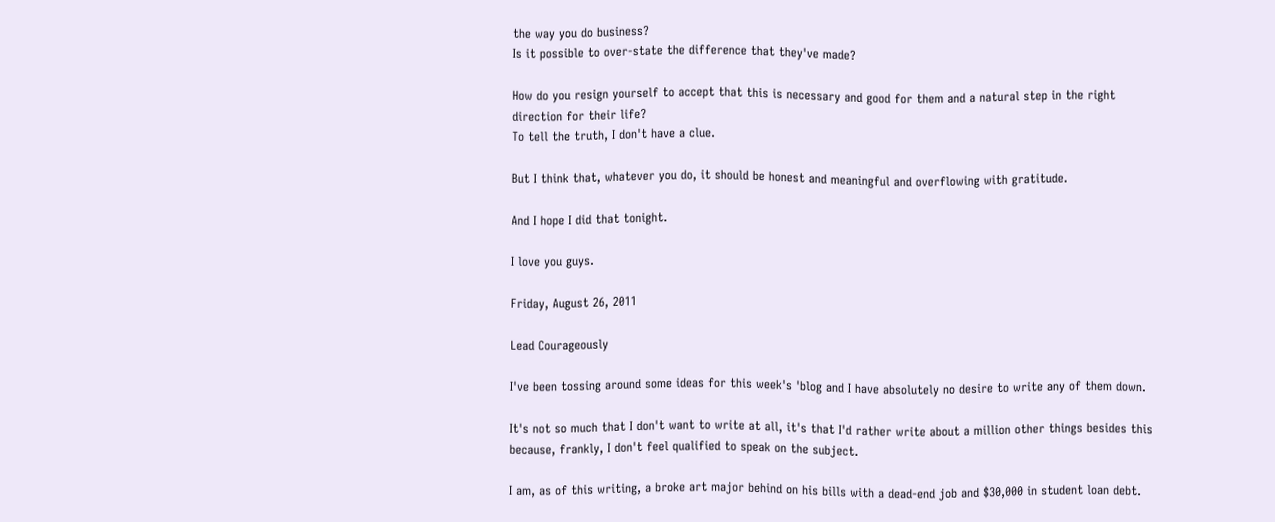the way you do business?
Is it possible to over-state the difference that they've made?

How do you resign yourself to accept that this is necessary and good for them and a natural step in the right direction for their life?
To tell the truth, I don't have a clue.

But I think that, whatever you do, it should be honest and meaningful and overflowing with gratitude.

And I hope I did that tonight.

I love you guys.

Friday, August 26, 2011

Lead Courageously

I've been tossing around some ideas for this week's 'blog and I have absolutely no desire to write any of them down.

It's not so much that I don't want to write at all, it's that I'd rather write about a million other things besides this because, frankly, I don't feel qualified to speak on the subject.

I am, as of this writing, a broke art major behind on his bills with a dead-end job and $30,000 in student loan debt.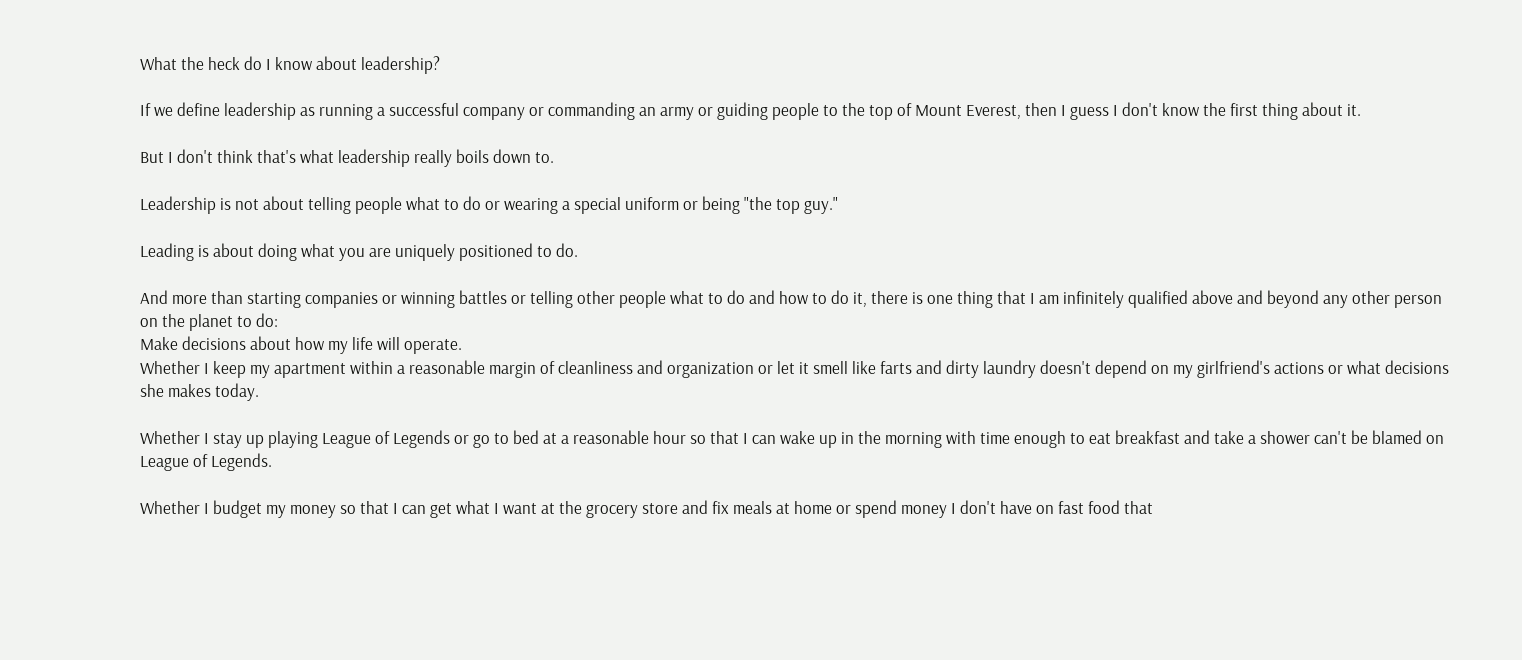What the heck do I know about leadership?

If we define leadership as running a successful company or commanding an army or guiding people to the top of Mount Everest, then I guess I don't know the first thing about it.

But I don't think that's what leadership really boils down to.

Leadership is not about telling people what to do or wearing a special uniform or being "the top guy."

Leading is about doing what you are uniquely positioned to do.

And more than starting companies or winning battles or telling other people what to do and how to do it, there is one thing that I am infinitely qualified above and beyond any other person on the planet to do:
Make decisions about how my life will operate.
Whether I keep my apartment within a reasonable margin of cleanliness and organization or let it smell like farts and dirty laundry doesn't depend on my girlfriend's actions or what decisions she makes today.

Whether I stay up playing League of Legends or go to bed at a reasonable hour so that I can wake up in the morning with time enough to eat breakfast and take a shower can't be blamed on League of Legends.

Whether I budget my money so that I can get what I want at the grocery store and fix meals at home or spend money I don't have on fast food that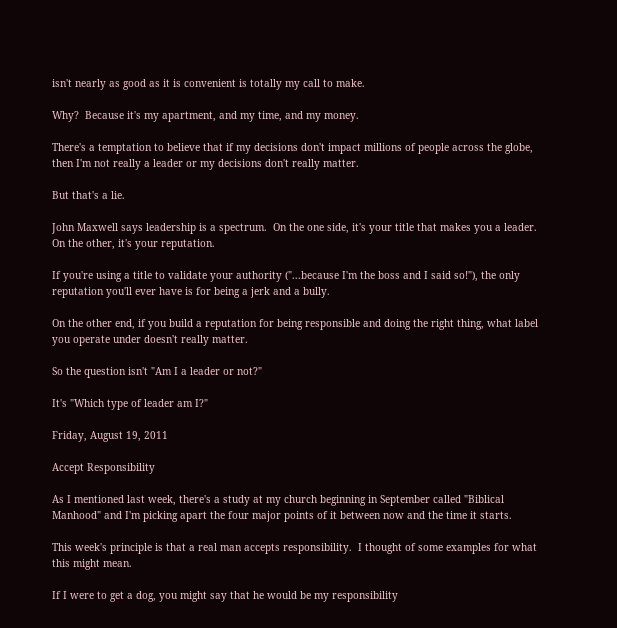isn't nearly as good as it is convenient is totally my call to make.

Why?  Because it's my apartment, and my time, and my money.

There's a temptation to believe that if my decisions don't impact millions of people across the globe, then I'm not really a leader or my decisions don't really matter.

But that's a lie.

John Maxwell says leadership is a spectrum.  On the one side, it's your title that makes you a leader.  On the other, it's your reputation.

If you're using a title to validate your authority ("...because I'm the boss and I said so!"), the only reputation you'll ever have is for being a jerk and a bully.

On the other end, if you build a reputation for being responsible and doing the right thing, what label you operate under doesn't really matter.

So the question isn't "Am I a leader or not?"

It's "Which type of leader am I?"

Friday, August 19, 2011

Accept Responsibility

As I mentioned last week, there's a study at my church beginning in September called "Biblical Manhood" and I'm picking apart the four major points of it between now and the time it starts.

This week's principle is that a real man accepts responsibility.  I thought of some examples for what this might mean.

If I were to get a dog, you might say that he would be my responsibility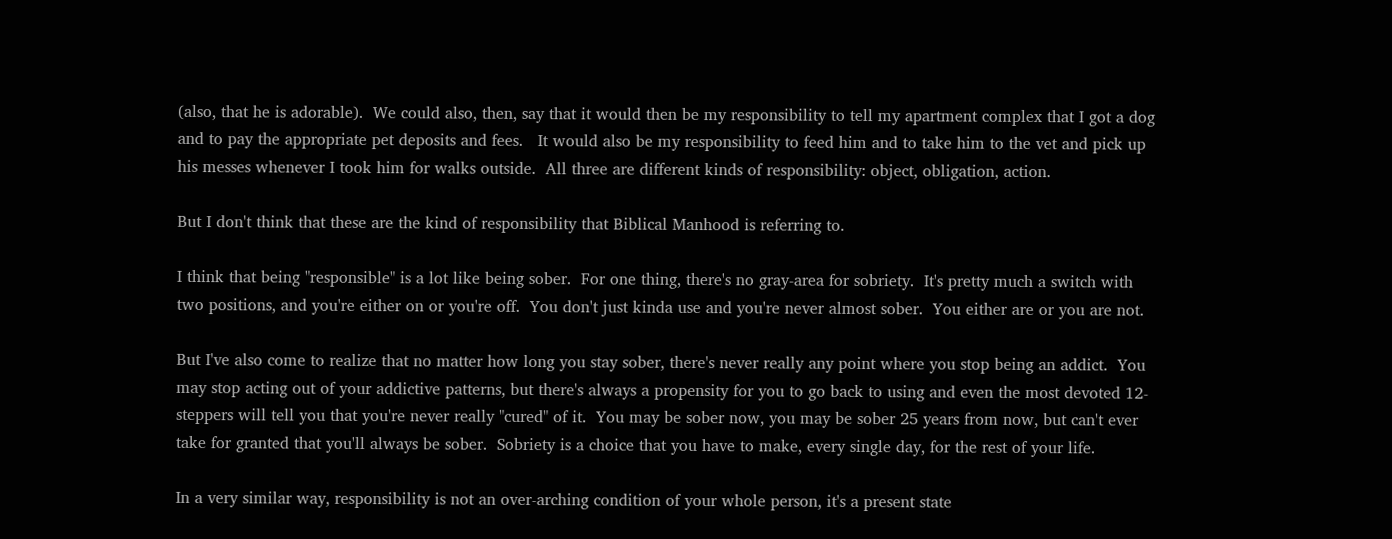(also, that he is adorable).  We could also, then, say that it would then be my responsibility to tell my apartment complex that I got a dog and to pay the appropriate pet deposits and fees.   It would also be my responsibility to feed him and to take him to the vet and pick up his messes whenever I took him for walks outside.  All three are different kinds of responsibility: object, obligation, action.

But I don't think that these are the kind of responsibility that Biblical Manhood is referring to.

I think that being "responsible" is a lot like being sober.  For one thing, there's no gray-area for sobriety.  It's pretty much a switch with two positions, and you're either on or you're off.  You don't just kinda use and you're never almost sober.  You either are or you are not.

But I've also come to realize that no matter how long you stay sober, there's never really any point where you stop being an addict.  You may stop acting out of your addictive patterns, but there's always a propensity for you to go back to using and even the most devoted 12-steppers will tell you that you're never really "cured" of it.  You may be sober now, you may be sober 25 years from now, but can't ever take for granted that you'll always be sober.  Sobriety is a choice that you have to make, every single day, for the rest of your life.

In a very similar way, responsibility is not an over-arching condition of your whole person, it's a present state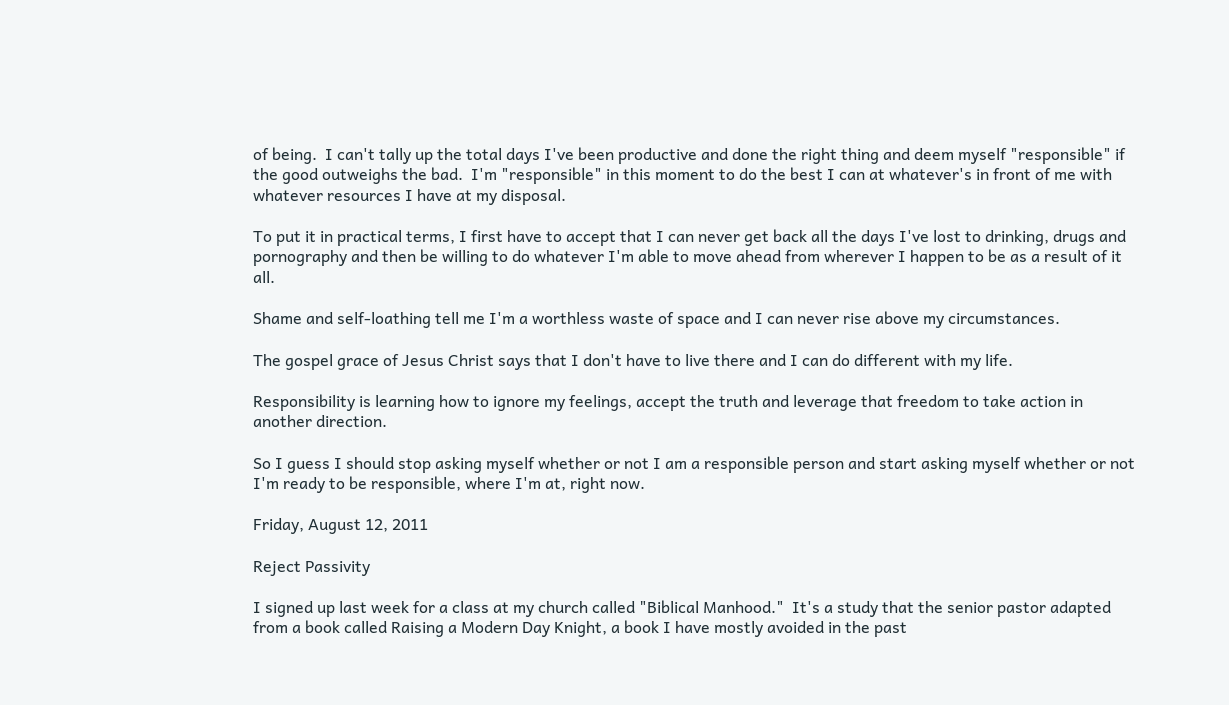of being.  I can't tally up the total days I've been productive and done the right thing and deem myself "responsible" if the good outweighs the bad.  I'm "responsible" in this moment to do the best I can at whatever's in front of me with whatever resources I have at my disposal.

To put it in practical terms, I first have to accept that I can never get back all the days I've lost to drinking, drugs and pornography and then be willing to do whatever I'm able to move ahead from wherever I happen to be as a result of it all.

Shame and self-loathing tell me I'm a worthless waste of space and I can never rise above my circumstances.

The gospel grace of Jesus Christ says that I don't have to live there and I can do different with my life.

Responsibility is learning how to ignore my feelings, accept the truth and leverage that freedom to take action in another direction.

So I guess I should stop asking myself whether or not I am a responsible person and start asking myself whether or not I'm ready to be responsible, where I'm at, right now.

Friday, August 12, 2011

Reject Passivity

I signed up last week for a class at my church called "Biblical Manhood."  It's a study that the senior pastor adapted from a book called Raising a Modern Day Knight, a book I have mostly avoided in the past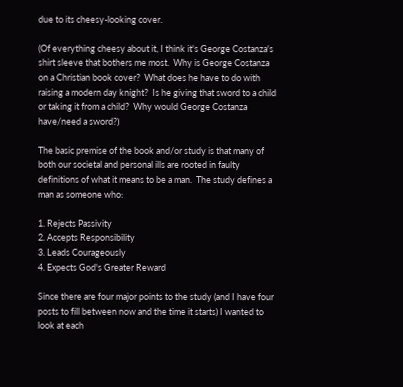due to its cheesy-looking cover.

(Of everything cheesy about it, I think it's George Costanza's shirt sleeve that bothers me most.  Why is George Costanza on a Christian book cover?  What does he have to do with raising a modern day knight?  Is he giving that sword to a child or taking it from a child?  Why would George Costanza have/need a sword?)

The basic premise of the book and/or study is that many of both our societal and personal ills are rooted in faulty definitions of what it means to be a man.  The study defines a man as someone who:

1. Rejects Passivity
2. Accepts Responsibility
3. Leads Courageously
4. Expects God's Greater Reward

Since there are four major points to the study (and I have four posts to fill between now and the time it starts) I wanted to look at each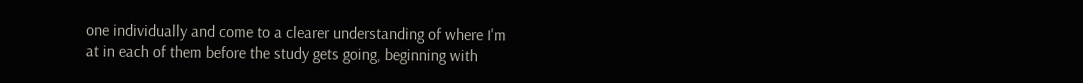one individually and come to a clearer understanding of where I'm at in each of them before the study gets going, beginning with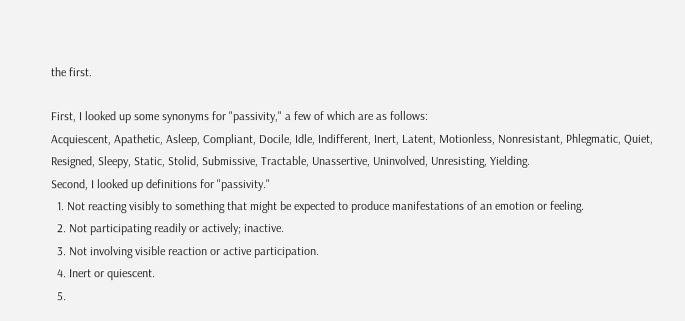the first.

First, I looked up some synonyms for "passivity," a few of which are as follows:
Acquiescent, Apathetic, Asleep, Compliant, Docile, Idle, Indifferent, Inert, Latent, Motionless, Nonresistant, Phlegmatic, Quiet, Resigned, Sleepy, Static, Stolid, Submissive, Tractable, Unassertive, Uninvolved, Unresisting, Yielding.
Second, I looked up definitions for "passivity."
  1. Not reacting visibly to something that might be expected to produce manifestations of an emotion or feeling.
  2. Not participating readily or actively; inactive.
  3. Not involving visible reaction or active participation.
  4. Inert or quiescent.
  5.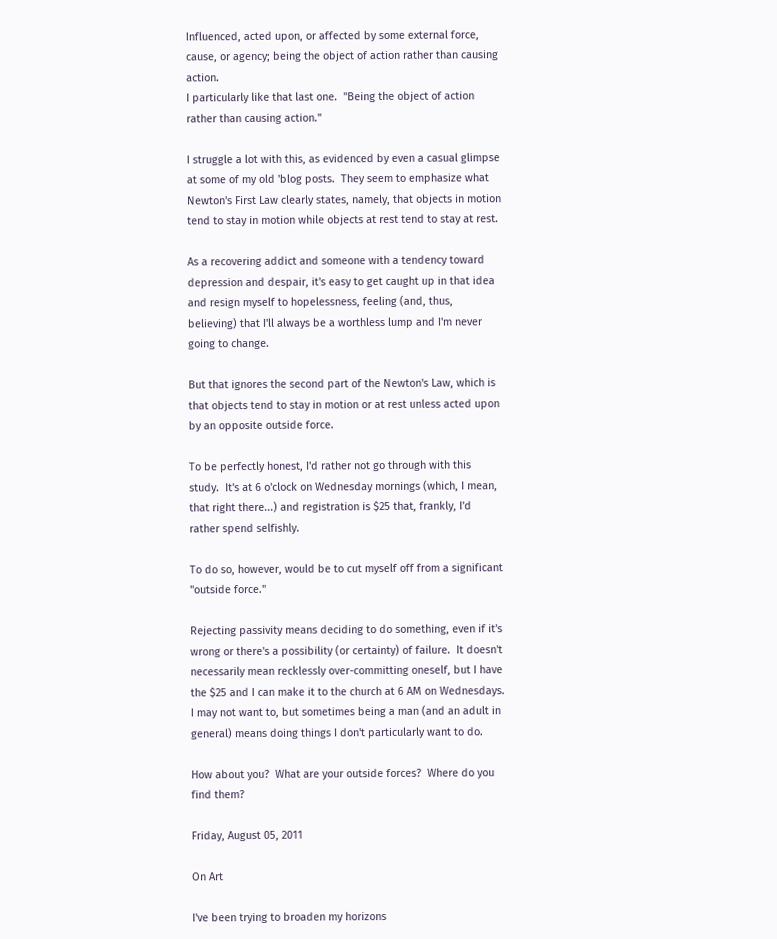Influenced, acted upon, or affected by some external force, cause, or agency; being the object of action rather than causing action.
I particularly like that last one.  "Being the object of action rather than causing action."

I struggle a lot with this, as evidenced by even a casual glimpse at some of my old 'blog posts.  They seem to emphasize what Newton's First Law clearly states, namely, that objects in motion tend to stay in motion while objects at rest tend to stay at rest.

As a recovering addict and someone with a tendency toward depression and despair, it's easy to get caught up in that idea and resign myself to hopelessness, feeling (and, thus, believing) that I'll always be a worthless lump and I'm never going to change.

But that ignores the second part of the Newton's Law, which is that objects tend to stay in motion or at rest unless acted upon by an opposite outside force.

To be perfectly honest, I'd rather not go through with this study.  It's at 6 o'clock on Wednesday mornings (which, I mean, that right there...) and registration is $25 that, frankly, I'd rather spend selfishly.

To do so, however, would be to cut myself off from a significant "outside force."

Rejecting passivity means deciding to do something, even if it's wrong or there's a possibility (or certainty) of failure.  It doesn't necessarily mean recklessly over-committing oneself, but I have the $25 and I can make it to the church at 6 AM on Wednesdays.  I may not want to, but sometimes being a man (and an adult in general) means doing things I don't particularly want to do.

How about you?  What are your outside forces?  Where do you find them?

Friday, August 05, 2011

On Art

I've been trying to broaden my horizons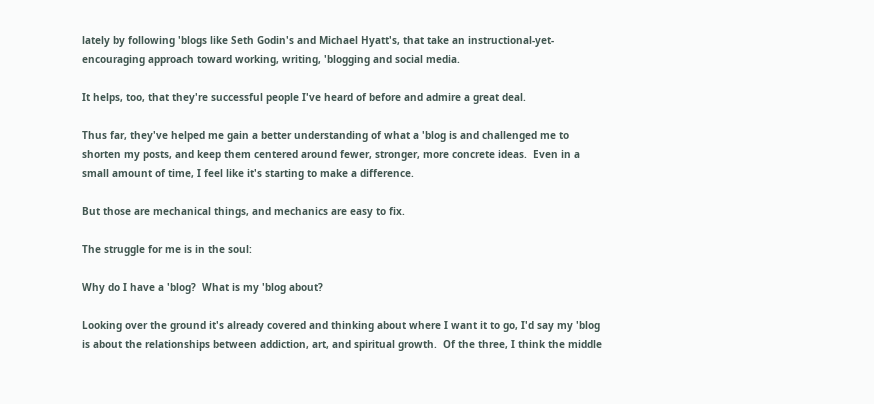lately by following 'blogs like Seth Godin's and Michael Hyatt's, that take an instructional-yet-encouraging approach toward working, writing, 'blogging and social media.

It helps, too, that they're successful people I've heard of before and admire a great deal.

Thus far, they've helped me gain a better understanding of what a 'blog is and challenged me to shorten my posts, and keep them centered around fewer, stronger, more concrete ideas.  Even in a small amount of time, I feel like it's starting to make a difference.

But those are mechanical things, and mechanics are easy to fix.

The struggle for me is in the soul:

Why do I have a 'blog?  What is my 'blog about?

Looking over the ground it's already covered and thinking about where I want it to go, I'd say my 'blog is about the relationships between addiction, art, and spiritual growth.  Of the three, I think the middle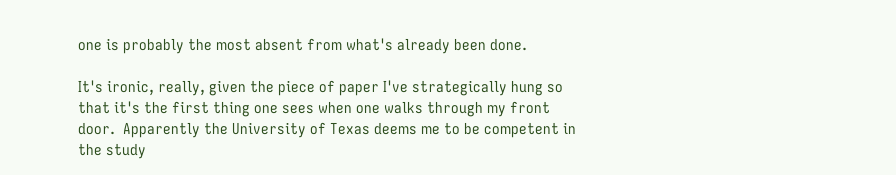one is probably the most absent from what's already been done.

It's ironic, really, given the piece of paper I've strategically hung so that it's the first thing one sees when one walks through my front door.  Apparently the University of Texas deems me to be competent in the study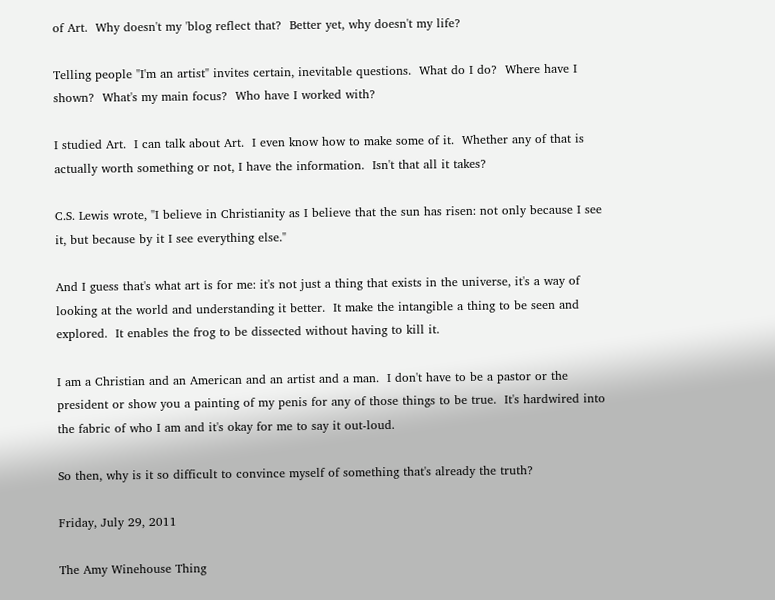of Art.  Why doesn't my 'blog reflect that?  Better yet, why doesn't my life?

Telling people "I'm an artist" invites certain, inevitable questions.  What do I do?  Where have I shown?  What's my main focus?  Who have I worked with?

I studied Art.  I can talk about Art.  I even know how to make some of it.  Whether any of that is actually worth something or not, I have the information.  Isn't that all it takes?

C.S. Lewis wrote, "I believe in Christianity as I believe that the sun has risen: not only because I see it, but because by it I see everything else."

And I guess that's what art is for me: it's not just a thing that exists in the universe, it's a way of looking at the world and understanding it better.  It make the intangible a thing to be seen and explored.  It enables the frog to be dissected without having to kill it.

I am a Christian and an American and an artist and a man.  I don't have to be a pastor or the president or show you a painting of my penis for any of those things to be true.  It's hardwired into the fabric of who I am and it's okay for me to say it out-loud.

So then, why is it so difficult to convince myself of something that's already the truth?

Friday, July 29, 2011

The Amy Winehouse Thing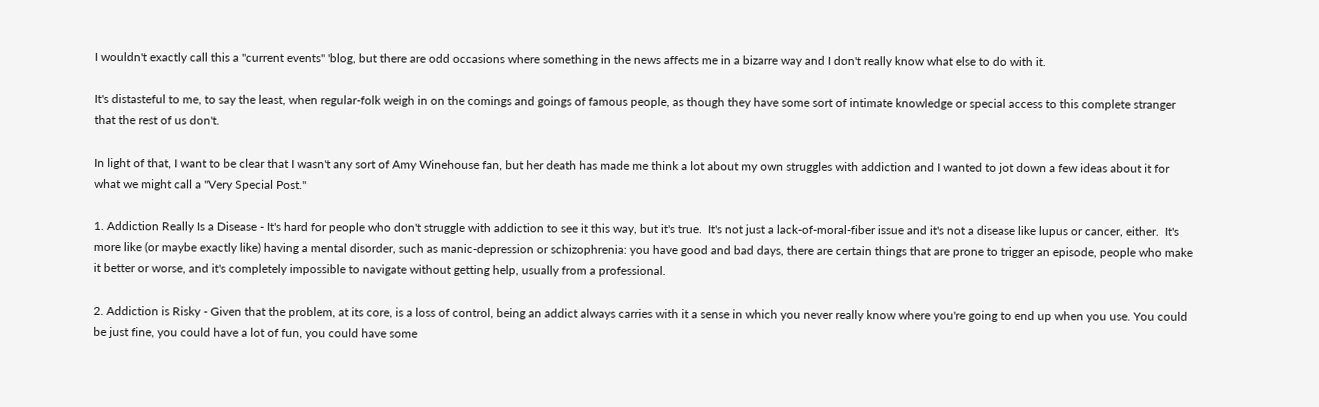I wouldn't exactly call this a "current events" 'blog, but there are odd occasions where something in the news affects me in a bizarre way and I don't really know what else to do with it.

It's distasteful to me, to say the least, when regular-folk weigh in on the comings and goings of famous people, as though they have some sort of intimate knowledge or special access to this complete stranger that the rest of us don't.

In light of that, I want to be clear that I wasn't any sort of Amy Winehouse fan, but her death has made me think a lot about my own struggles with addiction and I wanted to jot down a few ideas about it for what we might call a "Very Special Post."

1. Addiction Really Is a Disease - It's hard for people who don't struggle with addiction to see it this way, but it's true.  It's not just a lack-of-moral-fiber issue and it's not a disease like lupus or cancer, either.  It's more like (or maybe exactly like) having a mental disorder, such as manic-depression or schizophrenia: you have good and bad days, there are certain things that are prone to trigger an episode, people who make it better or worse, and it's completely impossible to navigate without getting help, usually from a professional.

2. Addiction is Risky - Given that the problem, at its core, is a loss of control, being an addict always carries with it a sense in which you never really know where you're going to end up when you use. You could be just fine, you could have a lot of fun, you could have some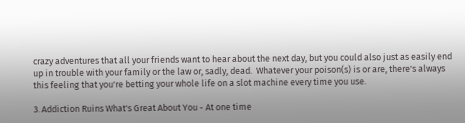crazy adventures that all your friends want to hear about the next day, but you could also just as easily end up in trouble with your family or the law or, sadly, dead.  Whatever your poison(s) is or are, there's always this feeling that you're betting your whole life on a slot machine every time you use.

3. Addiction Ruins What's Great About You - At one time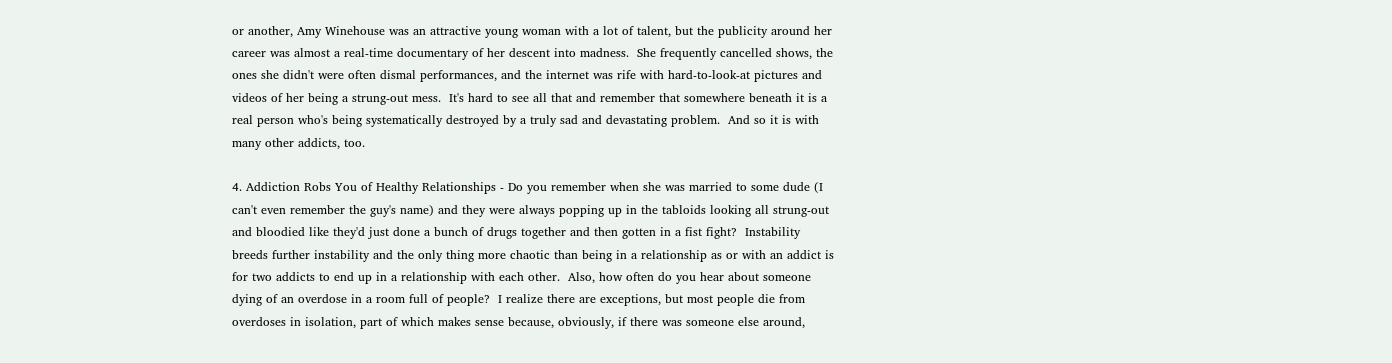or another, Amy Winehouse was an attractive young woman with a lot of talent, but the publicity around her career was almost a real-time documentary of her descent into madness.  She frequently cancelled shows, the ones she didn't were often dismal performances, and the internet was rife with hard-to-look-at pictures and videos of her being a strung-out mess.  It's hard to see all that and remember that somewhere beneath it is a real person who's being systematically destroyed by a truly sad and devastating problem.  And so it is with many other addicts, too.

4. Addiction Robs You of Healthy Relationships - Do you remember when she was married to some dude (I can't even remember the guy's name) and they were always popping up in the tabloids looking all strung-out and bloodied like they'd just done a bunch of drugs together and then gotten in a fist fight?  Instability breeds further instability and the only thing more chaotic than being in a relationship as or with an addict is for two addicts to end up in a relationship with each other.  Also, how often do you hear about someone dying of an overdose in a room full of people?  I realize there are exceptions, but most people die from overdoses in isolation, part of which makes sense because, obviously, if there was someone else around,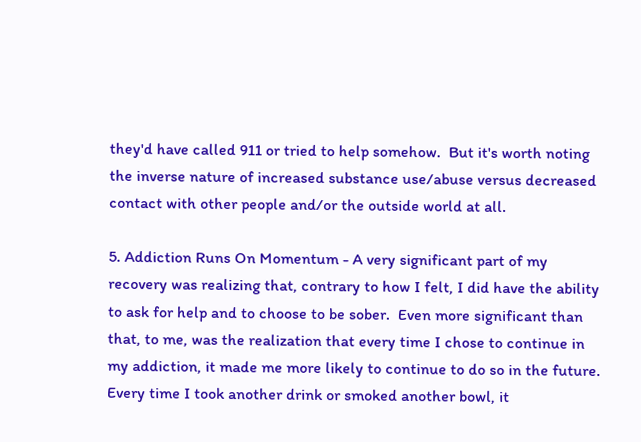they'd have called 911 or tried to help somehow.  But it's worth noting the inverse nature of increased substance use/abuse versus decreased contact with other people and/or the outside world at all.

5. Addiction Runs On Momentum - A very significant part of my recovery was realizing that, contrary to how I felt, I did have the ability to ask for help and to choose to be sober.  Even more significant than that, to me, was the realization that every time I chose to continue in my addiction, it made me more likely to continue to do so in the future.  Every time I took another drink or smoked another bowl, it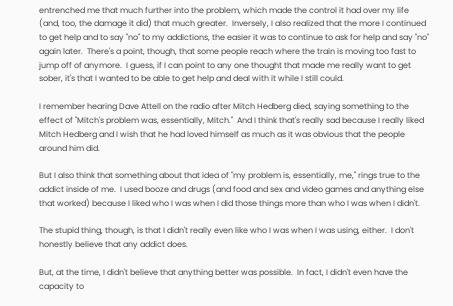entrenched me that much further into the problem, which made the control it had over my life (and, too, the damage it did) that much greater.  Inversely, I also realized that the more I continued to get help and to say "no" to my addictions, the easier it was to continue to ask for help and say "no" again later.  There's a point, though, that some people reach where the train is moving too fast to jump off of anymore.  I guess, if I can point to any one thought that made me really want to get sober, it's that I wanted to be able to get help and deal with it while I still could.

I remember hearing Dave Attell on the radio after Mitch Hedberg died, saying something to the effect of "Mitch's problem was, essentially, Mitch."  And I think that's really sad because I really liked Mitch Hedberg and I wish that he had loved himself as much as it was obvious that the people around him did.

But I also think that something about that idea of "my problem is, essentially, me," rings true to the addict inside of me.  I used booze and drugs (and food and sex and video games and anything else that worked) because I liked who I was when I did those things more than who I was when I didn't.

The stupid thing, though, is that I didn't really even like who I was when I was using, either.  I don't honestly believe that any addict does.

But, at the time, I didn't believe that anything better was possible.  In fact, I didn't even have the capacity to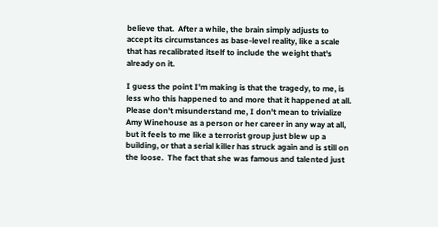believe that.  After a while, the brain simply adjusts to accept its circumstances as base-level reality, like a scale that has recalibrated itself to include the weight that's already on it.

I guess the point I'm making is that the tragedy, to me, is less who this happened to and more that it happened at all.  Please don't misunderstand me, I don't mean to trivialize Amy Winehouse as a person or her career in any way at all, but it feels to me like a terrorist group just blew up a building, or that a serial killer has struck again and is still on the loose.  The fact that she was famous and talented just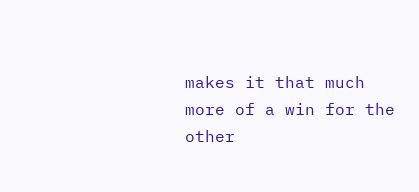makes it that much more of a win for the other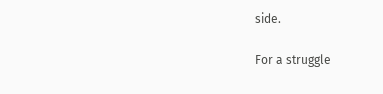side.

For a struggle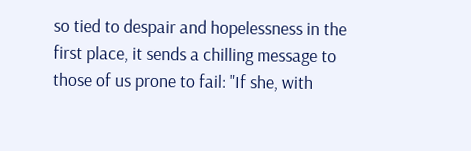so tied to despair and hopelessness in the first place, it sends a chilling message to those of us prone to fail: "If she, with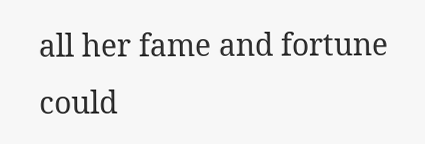all her fame and fortune could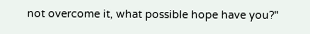not overcome it, what possible hope have you?"